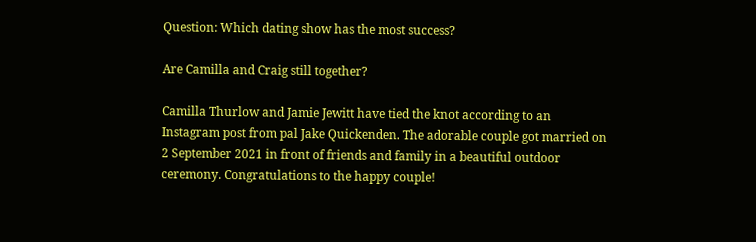Question: Which dating show has the most success?

Are Camilla and Craig still together?

Camilla Thurlow and Jamie Jewitt have tied the knot according to an Instagram post from pal Jake Quickenden. The adorable couple got married on 2 September 2021 in front of friends and family in a beautiful outdoor ceremony. Congratulations to the happy couple!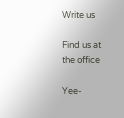Write us

Find us at the office

Yee-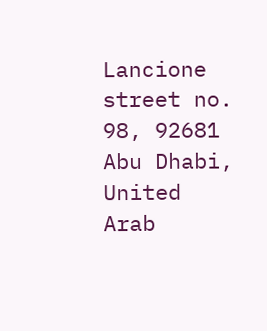Lancione street no. 98, 92681 Abu Dhabi, United Arab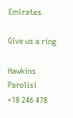Emirates

Give us a ring

Hawkins Parolisi
+18 246 478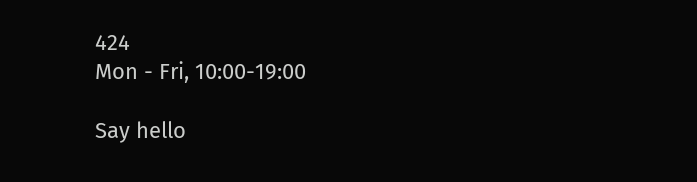424
Mon - Fri, 10:00-19:00

Say hello